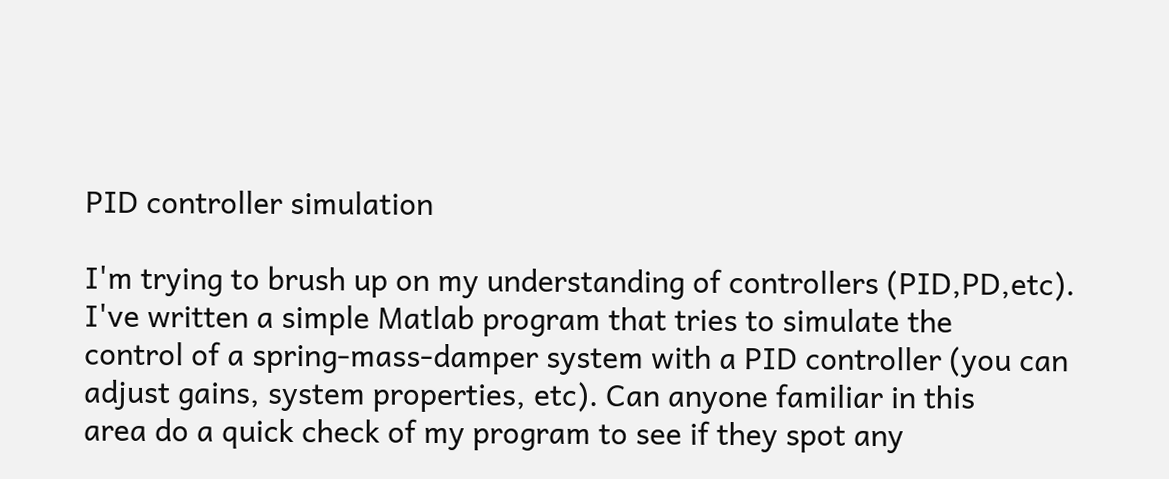PID controller simulation

I'm trying to brush up on my understanding of controllers (PID,PD,etc).
I've written a simple Matlab program that tries to simulate the
control of a spring-mass-damper system with a PID controller (you can
adjust gains, system properties, etc). Can anyone familiar in this
area do a quick check of my program to see if they spot any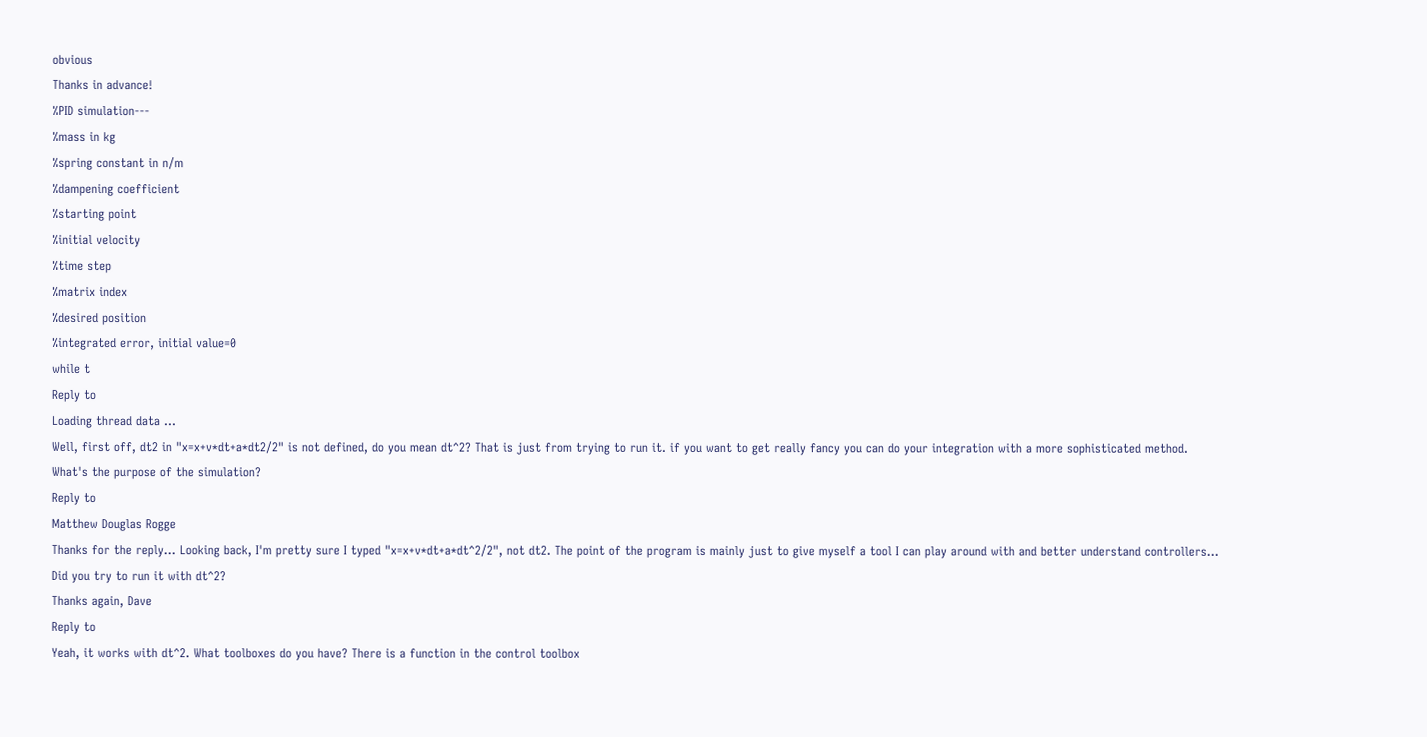obvious
Thanks in advance!
%PID simulation---
%mass in kg
%spring constant in n/m
%dampening coefficient
%starting point
%initial velocity
%time step
%matrix index
%desired position
%integrated error, initial value=0
while t
Reply to
Loading thread data ...
Well, first off, dt2 in "x=x+v*dt+a*dt2/2" is not defined, do you mean dt^2? That is just from trying to run it. if you want to get really fancy you can do your integration with a more sophisticated method.
What's the purpose of the simulation?
Reply to
Matthew Douglas Rogge
Thanks for the reply... Looking back, I'm pretty sure I typed "x=x+v*dt+a*dt^2/2", not dt2. The point of the program is mainly just to give myself a tool I can play around with and better understand controllers...
Did you try to run it with dt^2?
Thanks again, Dave
Reply to
Yeah, it works with dt^2. What toolboxes do you have? There is a function in the control toolbox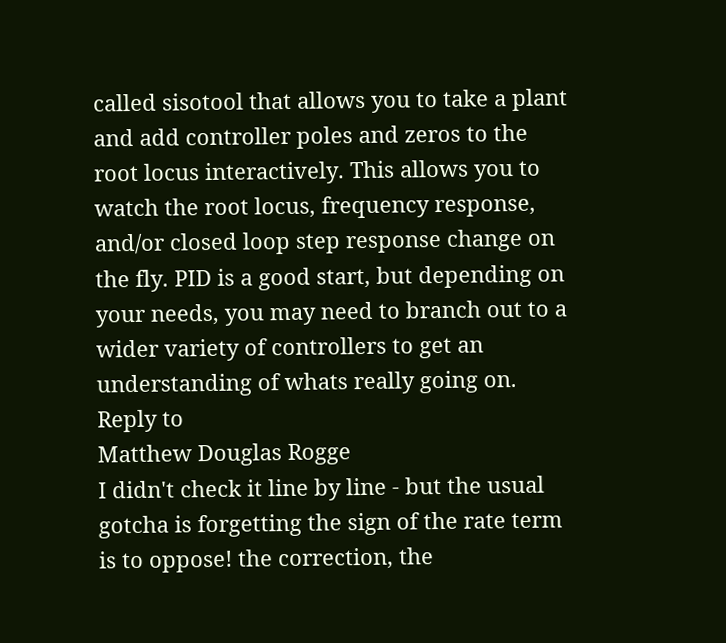called sisotool that allows you to take a plant and add controller poles and zeros to the root locus interactively. This allows you to watch the root locus, frequency response, and/or closed loop step response change on the fly. PID is a good start, but depending on your needs, you may need to branch out to a wider variety of controllers to get an understanding of whats really going on.
Reply to
Matthew Douglas Rogge
I didn't check it line by line - but the usual gotcha is forgetting the sign of the rate term is to oppose! the correction, the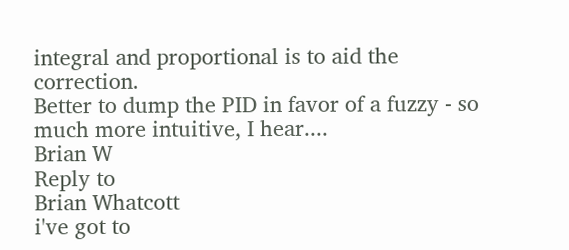integral and proportional is to aid the correction.
Better to dump the PID in favor of a fuzzy - so much more intuitive, I hear....
Brian W
Reply to
Brian Whatcott
i've got to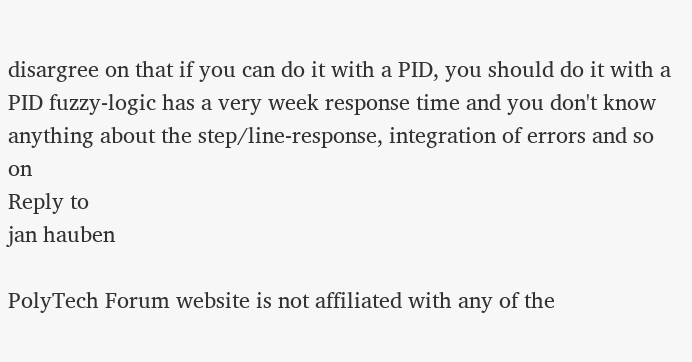disargree on that if you can do it with a PID, you should do it with a PID fuzzy-logic has a very week response time and you don't know anything about the step/line-response, integration of errors and so on
Reply to
jan hauben

PolyTech Forum website is not affiliated with any of the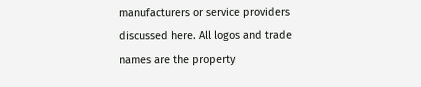manufacturers or service providers discussed here. All logos and trade names are the property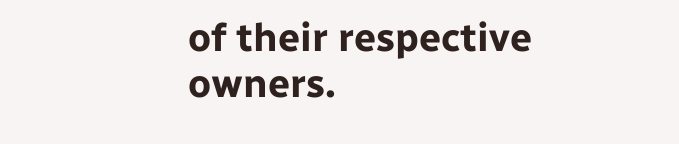of their respective owners.